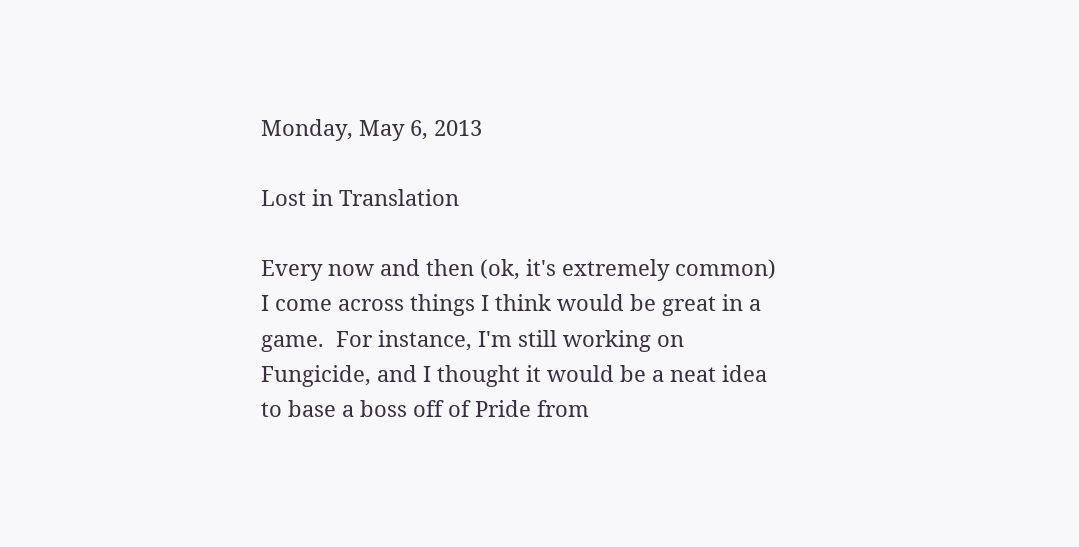Monday, May 6, 2013

Lost in Translation

Every now and then (ok, it's extremely common) I come across things I think would be great in a game.  For instance, I'm still working on Fungicide, and I thought it would be a neat idea to base a boss off of Pride from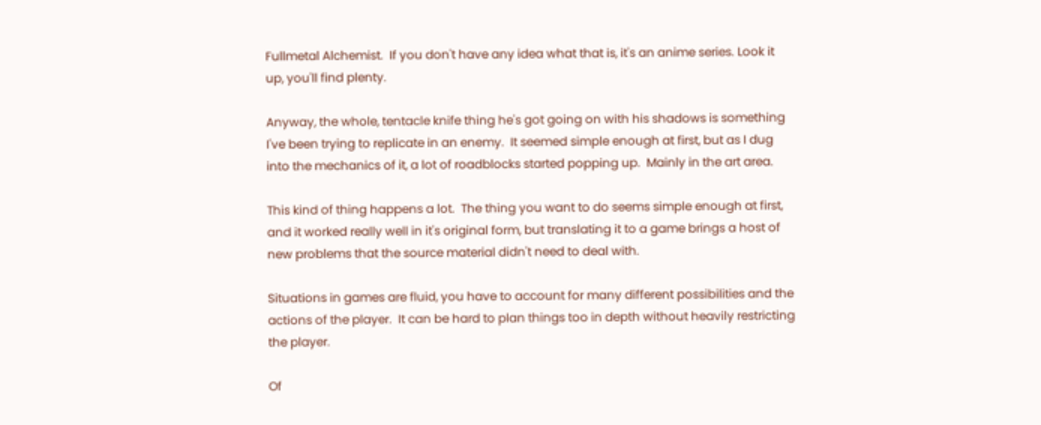Fullmetal Alchemist.  If you don't have any idea what that is, it's an anime series. Look it up, you'll find plenty.

Anyway, the whole, tentacle knife thing he's got going on with his shadows is something I've been trying to replicate in an enemy.  It seemed simple enough at first, but as I dug into the mechanics of it, a lot of roadblocks started popping up.  Mainly in the art area.

This kind of thing happens a lot.  The thing you want to do seems simple enough at first, and it worked really well in it's original form, but translating it to a game brings a host of new problems that the source material didn't need to deal with.

Situations in games are fluid, you have to account for many different possibilities and the actions of the player.  It can be hard to plan things too in depth without heavily restricting the player.

Of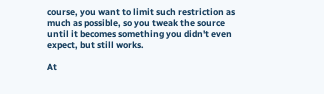course, you want to limit such restriction as much as possible, so you tweak the source until it becomes something you didn't even expect, but still works.

At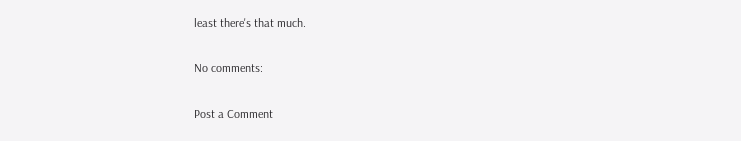least there's that much.

No comments:

Post a Comment